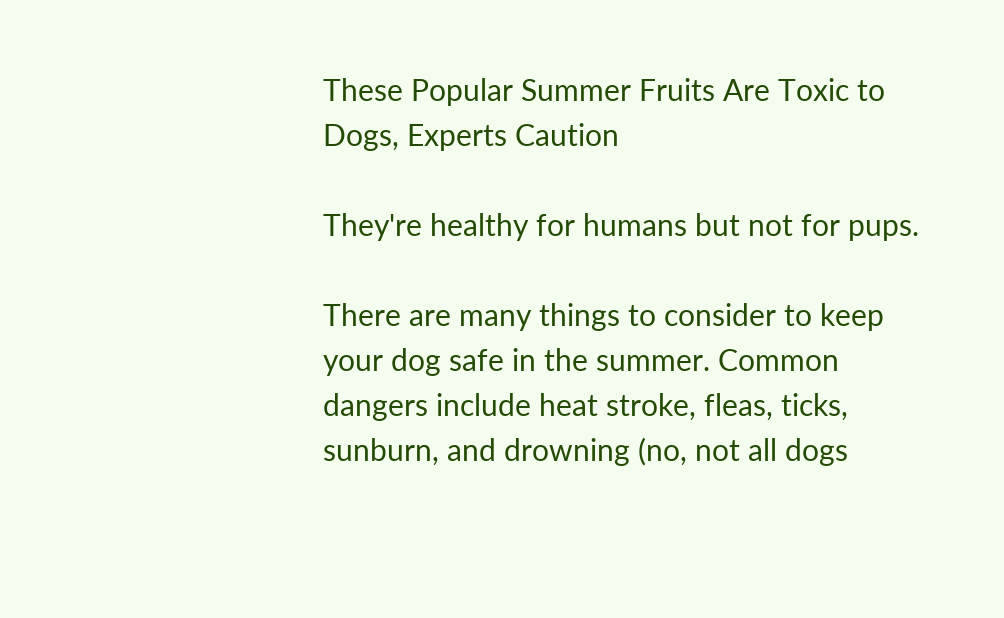These Popular Summer Fruits Are Toxic to Dogs, Experts Caution

They're healthy for humans but not for pups.

There are many things to consider to keep your dog safe in the summer. Common dangers include heat stroke, fleas, ticks, sunburn, and drowning (no, not all dogs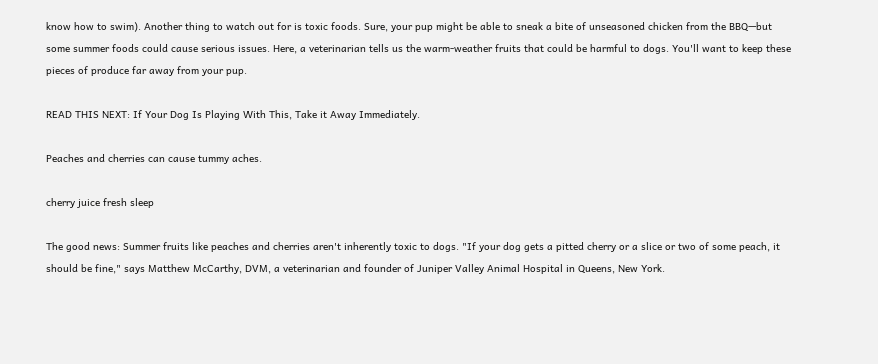know how to swim). Another thing to watch out for is toxic foods. Sure, your pup might be able to sneak a bite of unseasoned chicken from the BBQ—but some summer foods could cause serious issues. Here, a veterinarian tells us the warm-weather fruits that could be harmful to dogs. You'll want to keep these pieces of produce far away from your pup.

READ THIS NEXT: If Your Dog Is Playing With This, Take it Away Immediately.

Peaches and cherries can cause tummy aches.

cherry juice fresh sleep

The good news: Summer fruits like peaches and cherries aren't inherently toxic to dogs. "If your dog gets a pitted cherry or a slice or two of some peach, it should be fine," says Matthew McCarthy, DVM, a veterinarian and founder of Juniper Valley Animal Hospital in Queens, New York.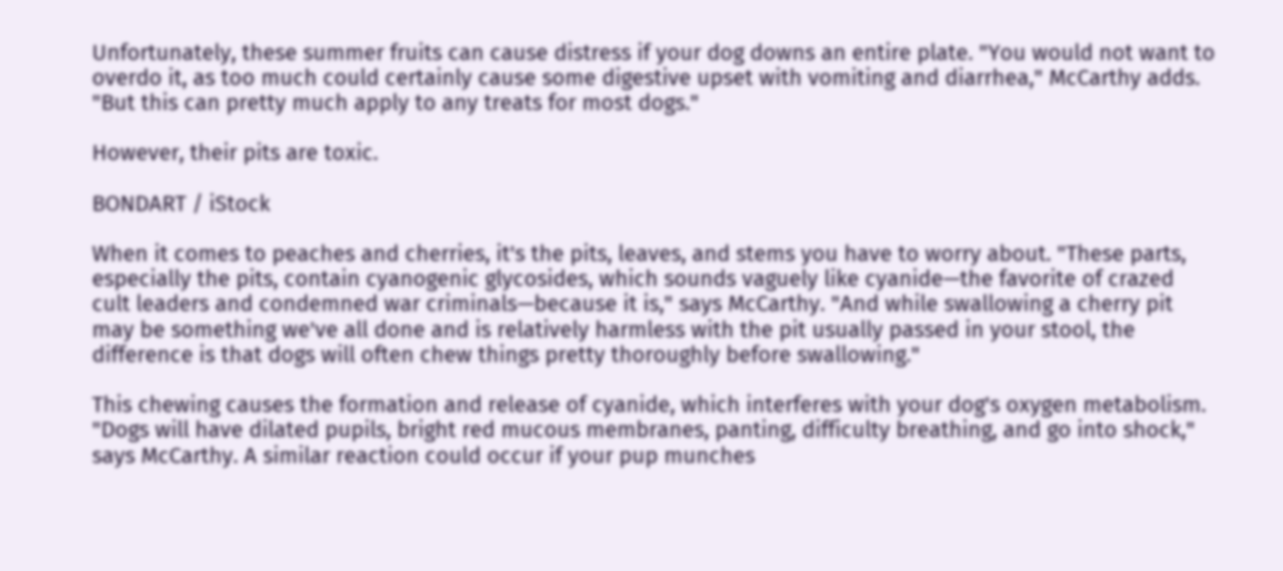Unfortunately, these summer fruits can cause distress if your dog downs an entire plate. "You would not want to overdo it, as too much could certainly cause some digestive upset with vomiting and diarrhea," McCarthy adds. "But this can pretty much apply to any treats for most dogs."

However, their pits are toxic.

BONDART / iStock

When it comes to peaches and cherries, it's the pits, leaves, and stems you have to worry about. "These parts, especially the pits, contain cyanogenic glycosides, which sounds vaguely like cyanide—the favorite of crazed cult leaders and condemned war criminals—because it is," says McCarthy. "And while swallowing a cherry pit may be something we've all done and is relatively harmless with the pit usually passed in your stool, the difference is that dogs will often chew things pretty thoroughly before swallowing."

This chewing causes the formation and release of cyanide, which interferes with your dog's oxygen metabolism. "Dogs will have dilated pupils, bright red mucous membranes, panting, difficulty breathing, and go into shock," says McCarthy. A similar reaction could occur if your pup munches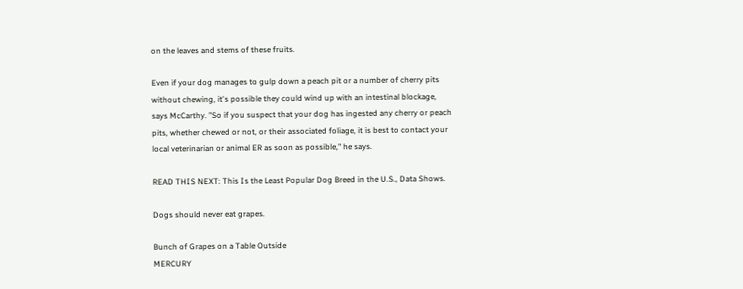on the leaves and stems of these fruits.

Even if your dog manages to gulp down a peach pit or a number of cherry pits without chewing, it's possible they could wind up with an intestinal blockage, says McCarthy. "So if you suspect that your dog has ingested any cherry or peach pits, whether chewed or not, or their associated foliage, it is best to contact your local veterinarian or animal ER as soon as possible," he says.

READ THIS NEXT: This Is the Least Popular Dog Breed in the U.S., Data Shows.

Dogs should never eat grapes.

Bunch of Grapes on a Table Outside
MERCURY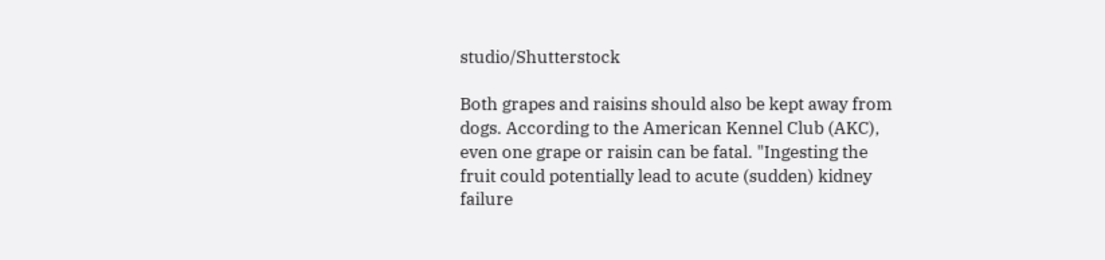studio/Shutterstock

Both grapes and raisins should also be kept away from dogs. According to the American Kennel Club (AKC), even one grape or raisin can be fatal. "Ingesting the fruit could potentially lead to acute (sudden) kidney failure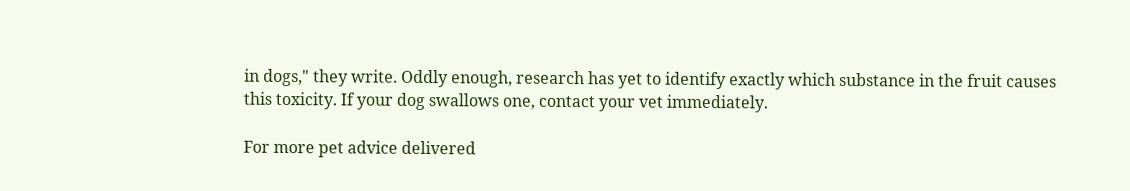in dogs," they write. Oddly enough, research has yet to identify exactly which substance in the fruit causes this toxicity. If your dog swallows one, contact your vet immediately.

For more pet advice delivered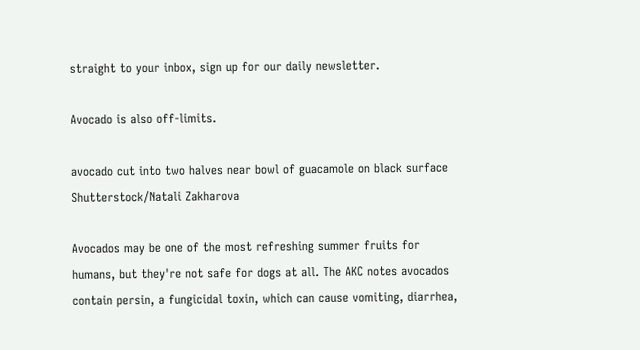straight to your inbox, sign up for our daily newsletter.

Avocado is also off-limits.

avocado cut into two halves near bowl of guacamole on black surface
Shutterstock/Natali Zakharova

Avocados may be one of the most refreshing summer fruits for humans, but they're not safe for dogs at all. The AKC notes avocados contain persin, a fungicidal toxin, which can cause vomiting, diarrhea,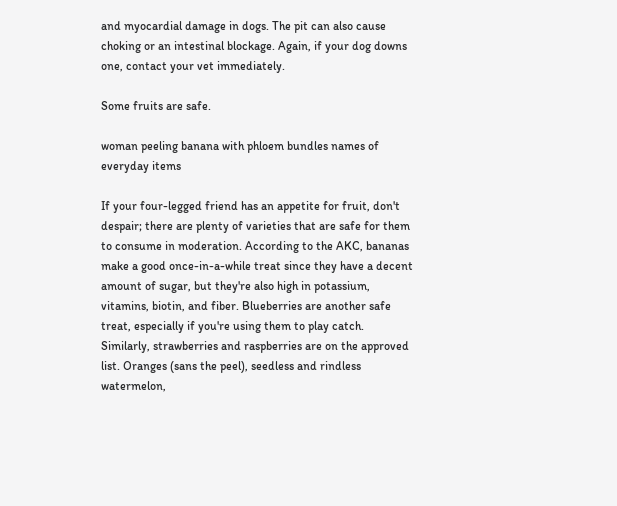and myocardial damage in dogs. The pit can also cause choking or an intestinal blockage. Again, if your dog downs one, contact your vet immediately.

Some fruits are safe.

woman peeling banana with phloem bundles names of everyday items

If your four-legged friend has an appetite for fruit, don't despair; there are plenty of varieties that are safe for them to consume in moderation. According to the AKC, bananas make a good once-in-a-while treat since they have a decent amount of sugar, but they're also high in potassium, vitamins, biotin, and fiber. Blueberries are another safe treat, especially if you're using them to play catch. Similarly, strawberries and raspberries are on the approved list. Oranges (sans the peel), seedless and rindless watermelon,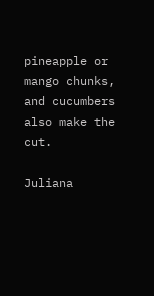pineapple or mango chunks, and cucumbers also make the cut.

Juliana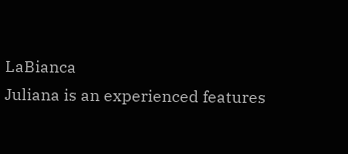LaBianca
Juliana is an experienced features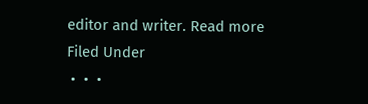editor and writer. Read more
Filed Under
 •  •  •